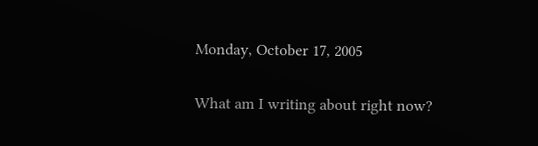Monday, October 17, 2005

What am I writing about right now?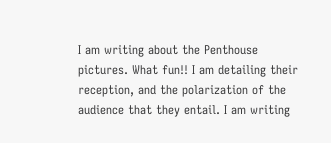I am writing about the Penthouse pictures. What fun!! I am detailing their reception, and the polarization of the audience that they entail. I am writing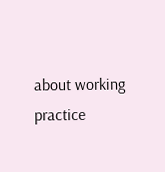about working practice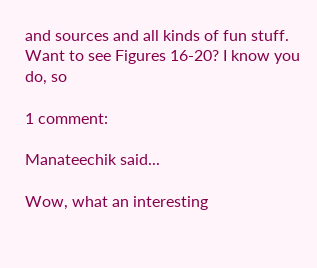and sources and all kinds of fun stuff. Want to see Figures 16-20? I know you do, so

1 comment:

Manateechik said...

Wow, what an interesting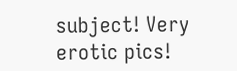subject! Very erotic pics!